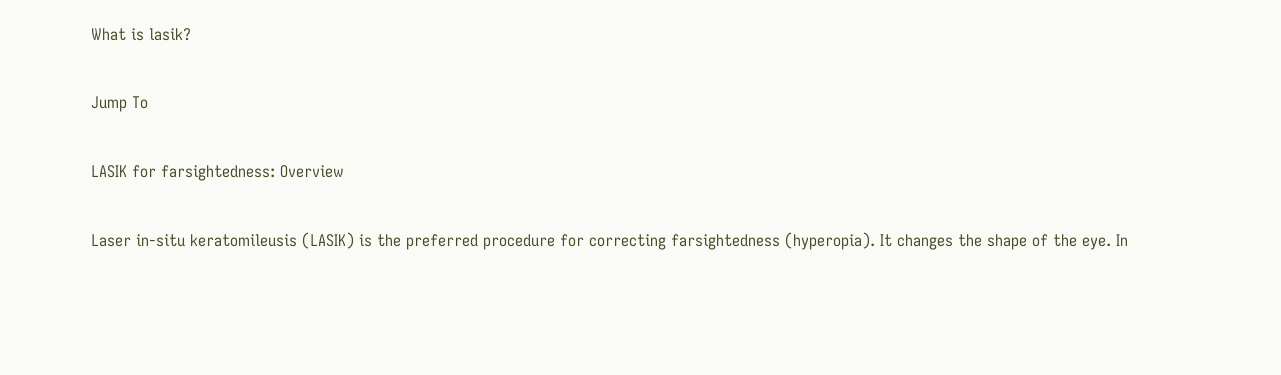What is lasik?

Jump To

LASIK for farsightedness: Overview

Laser in-situ keratomileusis (LASIK) is the preferred procedure for correcting farsightedness (hyperopia). It changes the shape of the eye. In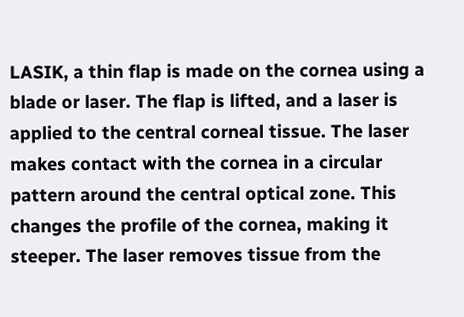LASIK, a thin flap is made on the cornea using a blade or laser. The flap is lifted, and a laser is applied to the central corneal tissue. The laser makes contact with the cornea in a circular pattern around the central optical zone. This changes the profile of the cornea, making it steeper. The laser removes tissue from the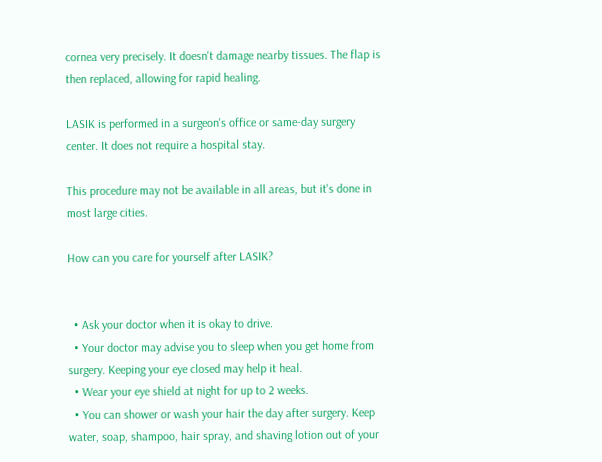cornea very precisely. It doesn't damage nearby tissues. The flap is then replaced, allowing for rapid healing.

LASIK is performed in a surgeon's office or same-day surgery center. It does not require a hospital stay.

This procedure may not be available in all areas, but it's done in most large cities.

How can you care for yourself after LASIK?


  • Ask your doctor when it is okay to drive.
  • Your doctor may advise you to sleep when you get home from surgery. Keeping your eye closed may help it heal.
  • Wear your eye shield at night for up to 2 weeks.
  • You can shower or wash your hair the day after surgery. Keep water, soap, shampoo, hair spray, and shaving lotion out of your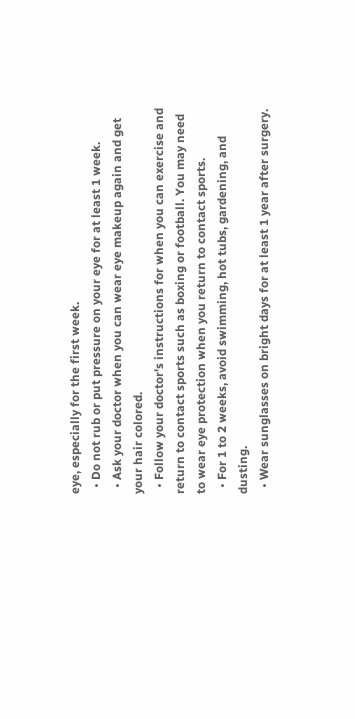eye, especially for the first week.
  • Do not rub or put pressure on your eye for at least 1 week.
  • Ask your doctor when you can wear eye makeup again and get your hair colored.
  • Follow your doctor's instructions for when you can exercise and return to contact sports such as boxing or football. You may need to wear eye protection when you return to contact sports.
  • For 1 to 2 weeks, avoid swimming, hot tubs, gardening, and dusting.
  • Wear sunglasses on bright days for at least 1 year after surgery.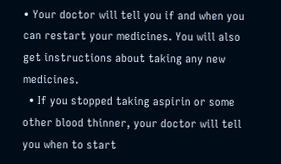• Your doctor will tell you if and when you can restart your medicines. You will also get instructions about taking any new medicines.
  • If you stopped taking aspirin or some other blood thinner, your doctor will tell you when to start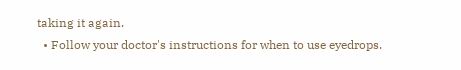taking it again.
  • Follow your doctor's instructions for when to use eyedrops.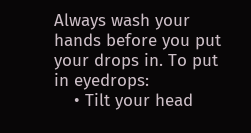Always wash your hands before you put your drops in. To put in eyedrops:
    • Tilt your head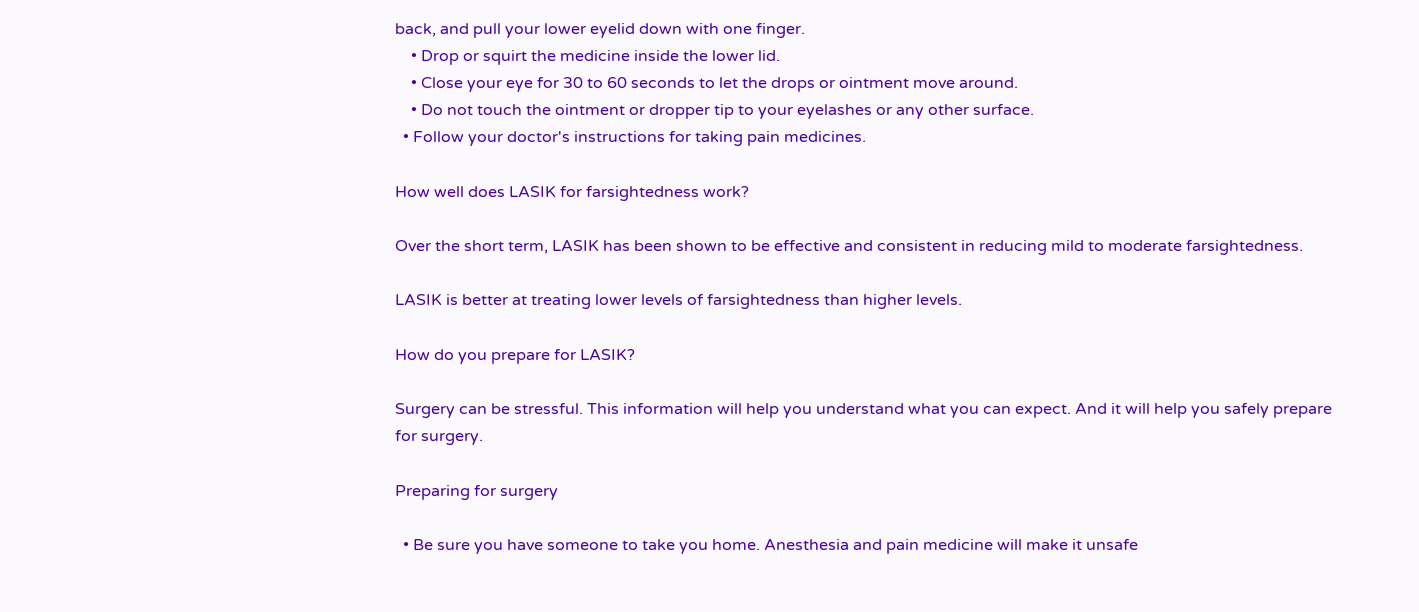back, and pull your lower eyelid down with one finger.
    • Drop or squirt the medicine inside the lower lid.
    • Close your eye for 30 to 60 seconds to let the drops or ointment move around.
    • Do not touch the ointment or dropper tip to your eyelashes or any other surface.
  • Follow your doctor's instructions for taking pain medicines.

How well does LASIK for farsightedness work?

Over the short term, LASIK has been shown to be effective and consistent in reducing mild to moderate farsightedness.

LASIK is better at treating lower levels of farsightedness than higher levels.

How do you prepare for LASIK?

Surgery can be stressful. This information will help you understand what you can expect. And it will help you safely prepare for surgery.

Preparing for surgery

  • Be sure you have someone to take you home. Anesthesia and pain medicine will make it unsafe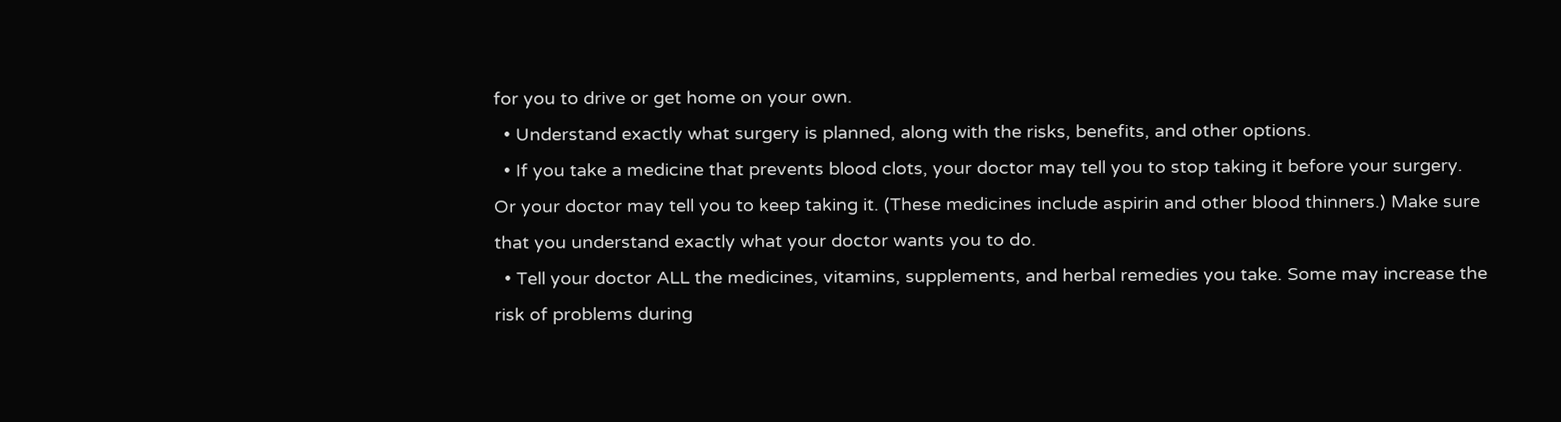for you to drive or get home on your own.
  • Understand exactly what surgery is planned, along with the risks, benefits, and other options.
  • If you take a medicine that prevents blood clots, your doctor may tell you to stop taking it before your surgery. Or your doctor may tell you to keep taking it. (These medicines include aspirin and other blood thinners.) Make sure that you understand exactly what your doctor wants you to do.
  • Tell your doctor ALL the medicines, vitamins, supplements, and herbal remedies you take. Some may increase the risk of problems during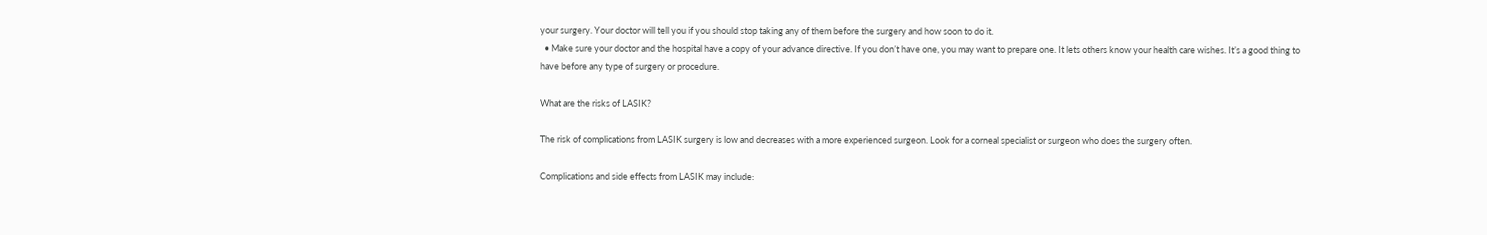your surgery. Your doctor will tell you if you should stop taking any of them before the surgery and how soon to do it.
  • Make sure your doctor and the hospital have a copy of your advance directive. If you don’t have one, you may want to prepare one. It lets others know your health care wishes. It’s a good thing to have before any type of surgery or procedure.

What are the risks of LASIK?

The risk of complications from LASIK surgery is low and decreases with a more experienced surgeon. Look for a corneal specialist or surgeon who does the surgery often.

Complications and side effects from LASIK may include: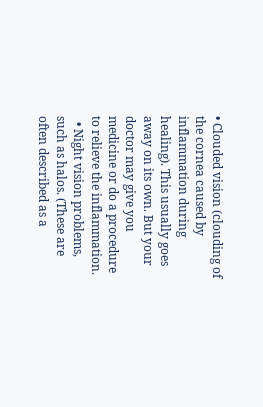• Clouded vision (clouding of the cornea caused by inflammation during healing). This usually goes away on its own. But your doctor may give you medicine or do a procedure to relieve the inflammation.
  • Night vision problems, such as halos. (These are often described as a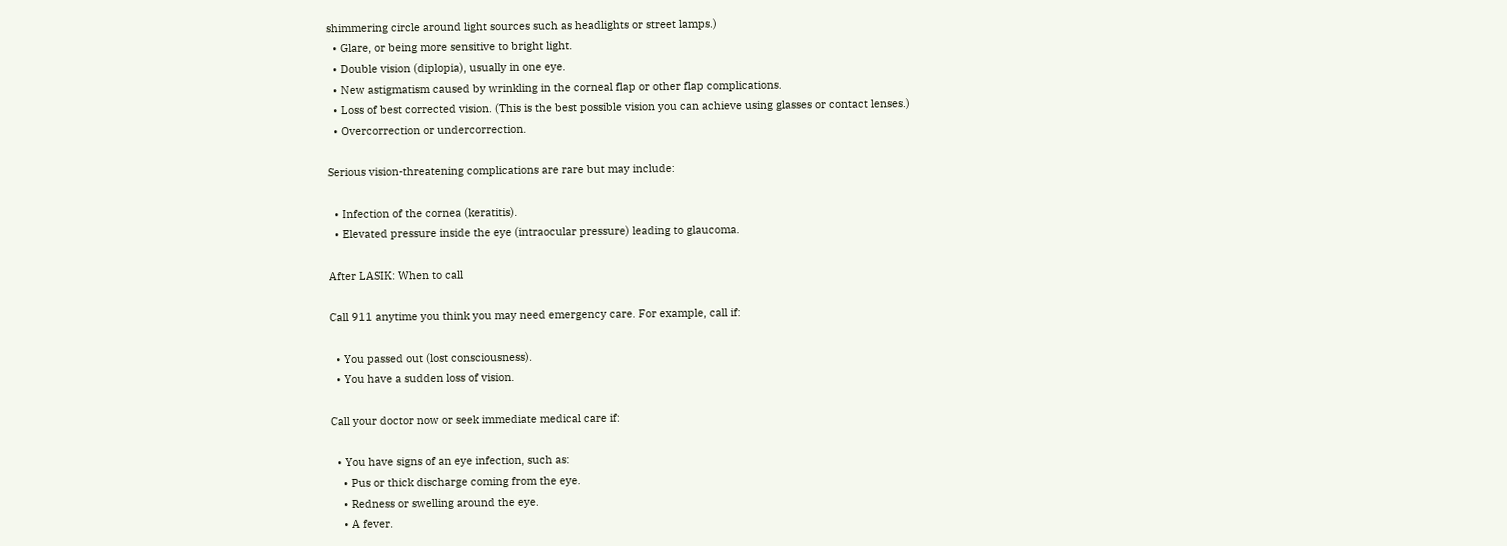shimmering circle around light sources such as headlights or street lamps.)
  • Glare, or being more sensitive to bright light.
  • Double vision (diplopia), usually in one eye.
  • New astigmatism caused by wrinkling in the corneal flap or other flap complications.
  • Loss of best corrected vision. (This is the best possible vision you can achieve using glasses or contact lenses.)
  • Overcorrection or undercorrection.

Serious vision-threatening complications are rare but may include:

  • Infection of the cornea (keratitis).
  • Elevated pressure inside the eye (intraocular pressure) leading to glaucoma.

After LASIK: When to call

Call 911 anytime you think you may need emergency care. For example, call if:

  • You passed out (lost consciousness).
  • You have a sudden loss of vision.

Call your doctor now or seek immediate medical care if:

  • You have signs of an eye infection, such as:
    • Pus or thick discharge coming from the eye.
    • Redness or swelling around the eye.
    • A fever.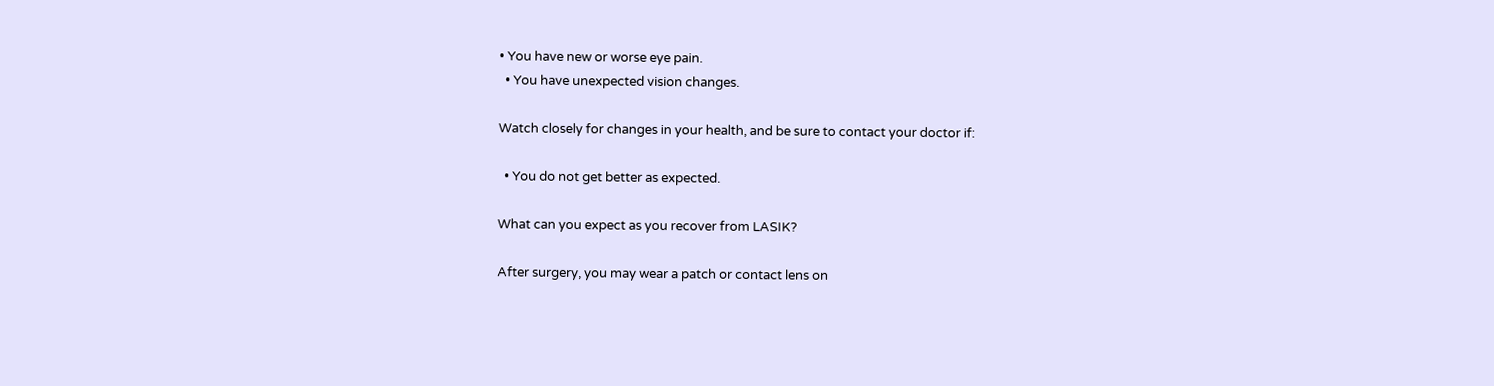• You have new or worse eye pain.
  • You have unexpected vision changes.

Watch closely for changes in your health, and be sure to contact your doctor if:

  • You do not get better as expected.

What can you expect as you recover from LASIK?

After surgery, you may wear a patch or contact lens on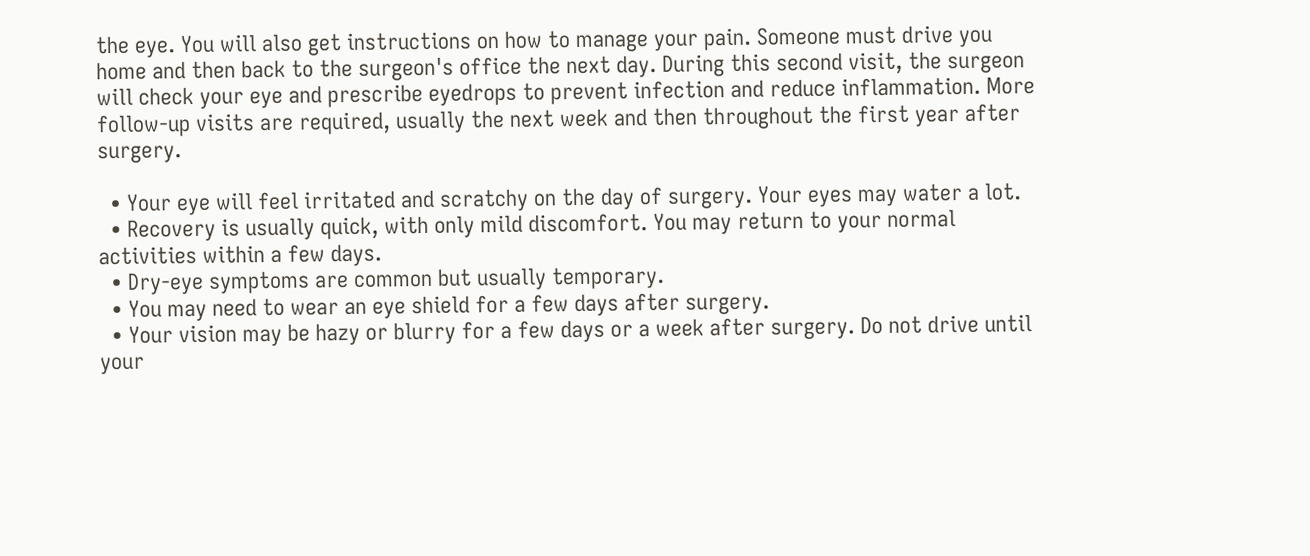the eye. You will also get instructions on how to manage your pain. Someone must drive you home and then back to the surgeon's office the next day. During this second visit, the surgeon will check your eye and prescribe eyedrops to prevent infection and reduce inflammation. More follow-up visits are required, usually the next week and then throughout the first year after surgery.

  • Your eye will feel irritated and scratchy on the day of surgery. Your eyes may water a lot.
  • Recovery is usually quick, with only mild discomfort. You may return to your normal activities within a few days.
  • Dry-eye symptoms are common but usually temporary.
  • You may need to wear an eye shield for a few days after surgery.
  • Your vision may be hazy or blurry for a few days or a week after surgery. Do not drive until your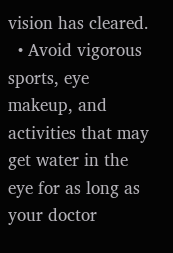vision has cleared.
  • Avoid vigorous sports, eye makeup, and activities that may get water in the eye for as long as your doctor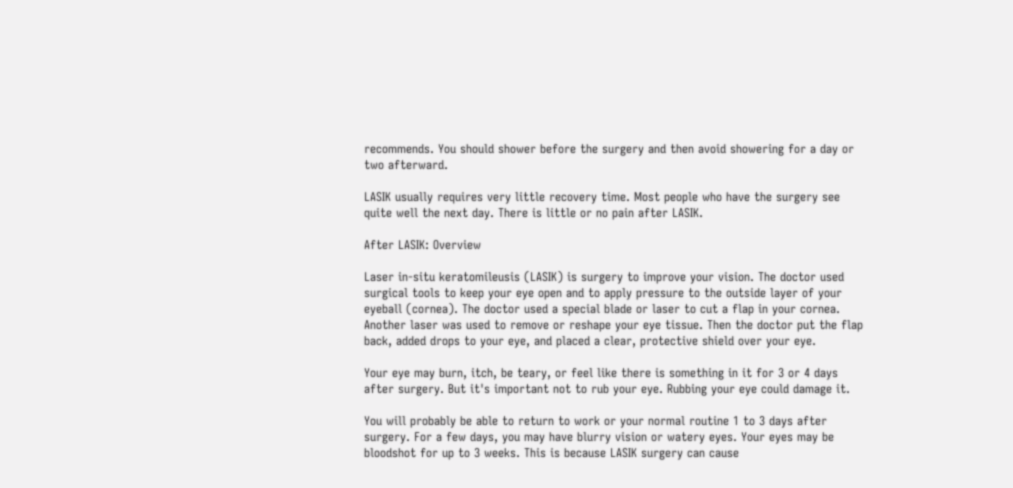recommends. You should shower before the surgery and then avoid showering for a day or two afterward.

LASIK usually requires very little recovery time. Most people who have the surgery see quite well the next day. There is little or no pain after LASIK.

After LASIK: Overview

Laser in-situ keratomileusis (LASIK) is surgery to improve your vision. The doctor used surgical tools to keep your eye open and to apply pressure to the outside layer of your eyeball (cornea). The doctor used a special blade or laser to cut a flap in your cornea. Another laser was used to remove or reshape your eye tissue. Then the doctor put the flap back, added drops to your eye, and placed a clear, protective shield over your eye.

Your eye may burn, itch, be teary, or feel like there is something in it for 3 or 4 days after surgery. But it's important not to rub your eye. Rubbing your eye could damage it.

You will probably be able to return to work or your normal routine 1 to 3 days after surgery. For a few days, you may have blurry vision or watery eyes. Your eyes may be bloodshot for up to 3 weeks. This is because LASIK surgery can cause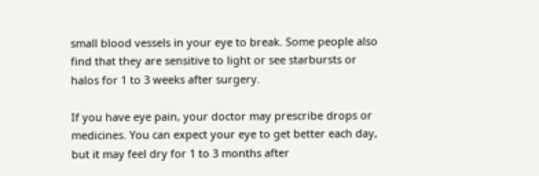small blood vessels in your eye to break. Some people also find that they are sensitive to light or see starbursts or halos for 1 to 3 weeks after surgery.

If you have eye pain, your doctor may prescribe drops or medicines. You can expect your eye to get better each day, but it may feel dry for 1 to 3 months after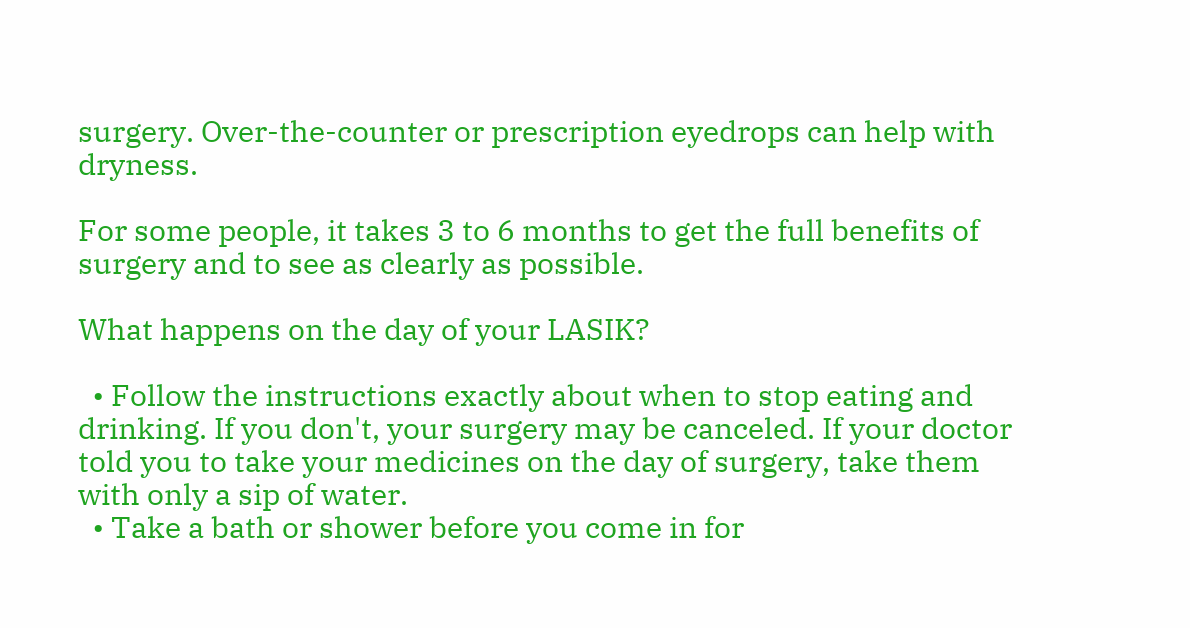surgery. Over-the-counter or prescription eyedrops can help with dryness.

For some people, it takes 3 to 6 months to get the full benefits of surgery and to see as clearly as possible.

What happens on the day of your LASIK?

  • Follow the instructions exactly about when to stop eating and drinking. If you don't, your surgery may be canceled. If your doctor told you to take your medicines on the day of surgery, take them with only a sip of water.
  • Take a bath or shower before you come in for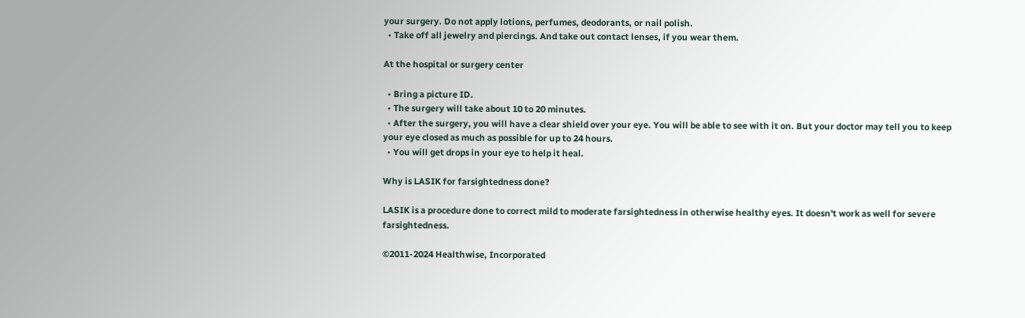your surgery. Do not apply lotions, perfumes, deodorants, or nail polish.
  • Take off all jewelry and piercings. And take out contact lenses, if you wear them.

At the hospital or surgery center

  • Bring a picture ID.
  • The surgery will take about 10 to 20 minutes.
  • After the surgery, you will have a clear shield over your eye. You will be able to see with it on. But your doctor may tell you to keep your eye closed as much as possible for up to 24 hours.
  • You will get drops in your eye to help it heal.

Why is LASIK for farsightedness done?

LASIK is a procedure done to correct mild to moderate farsightedness in otherwise healthy eyes. It doesn't work as well for severe farsightedness.

©2011-2024 Healthwise, Incorporated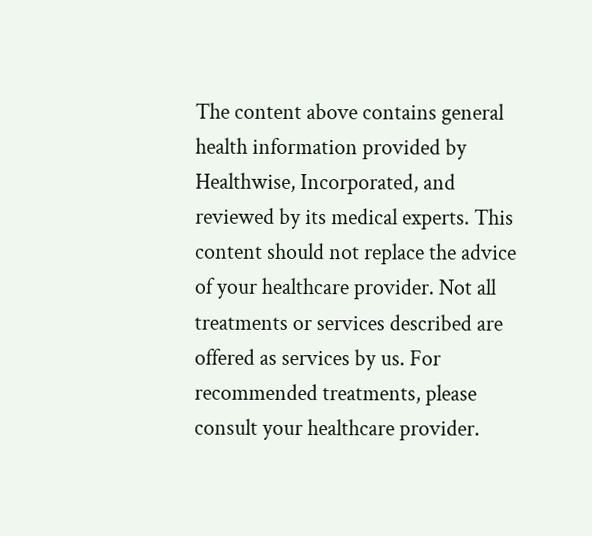The content above contains general health information provided by Healthwise, Incorporated, and reviewed by its medical experts. This content should not replace the advice of your healthcare provider. Not all treatments or services described are offered as services by us. For recommended treatments, please consult your healthcare provider.